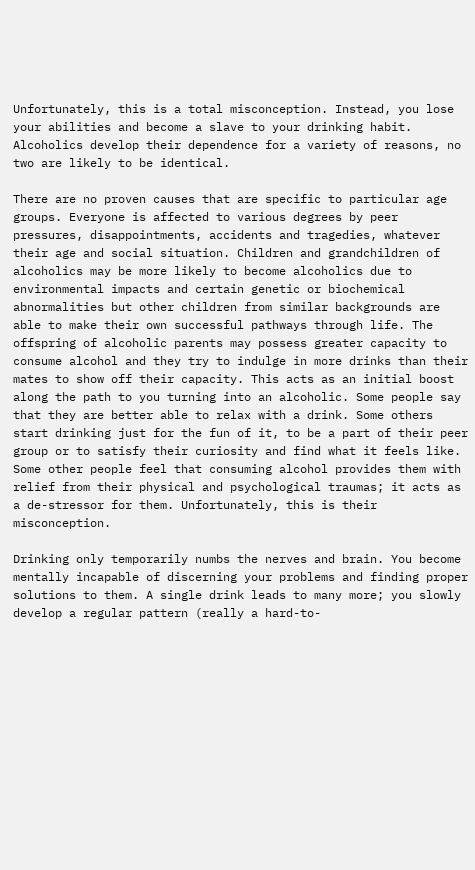Unfortunately, this is a total misconception. Instead, you lose your abilities and become a slave to your drinking habit. Alcoholics develop their dependence for a variety of reasons, no two are likely to be identical.

There are no proven causes that are specific to particular age groups. Everyone is affected to various degrees by peer pressures, disappointments, accidents and tragedies, whatever their age and social situation. Children and grandchildren of alcoholics may be more likely to become alcoholics due to environmental impacts and certain genetic or biochemical abnormalities but other children from similar backgrounds are able to make their own successful pathways through life. The offspring of alcoholic parents may possess greater capacity to consume alcohol and they try to indulge in more drinks than their mates to show off their capacity. This acts as an initial boost along the path to you turning into an alcoholic. Some people say that they are better able to relax with a drink. Some others start drinking just for the fun of it, to be a part of their peer group or to satisfy their curiosity and find what it feels like. Some other people feel that consuming alcohol provides them with relief from their physical and psychological traumas; it acts as a de-stressor for them. Unfortunately, this is their misconception.

Drinking only temporarily numbs the nerves and brain. You become mentally incapable of discerning your problems and finding proper solutions to them. A single drink leads to many more; you slowly develop a regular pattern (really a hard-to-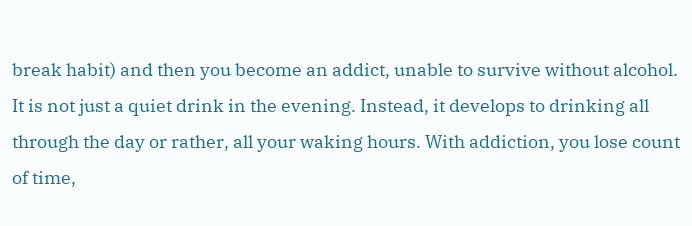break habit) and then you become an addict, unable to survive without alcohol. It is not just a quiet drink in the evening. Instead, it develops to drinking all through the day or rather, all your waking hours. With addiction, you lose count of time,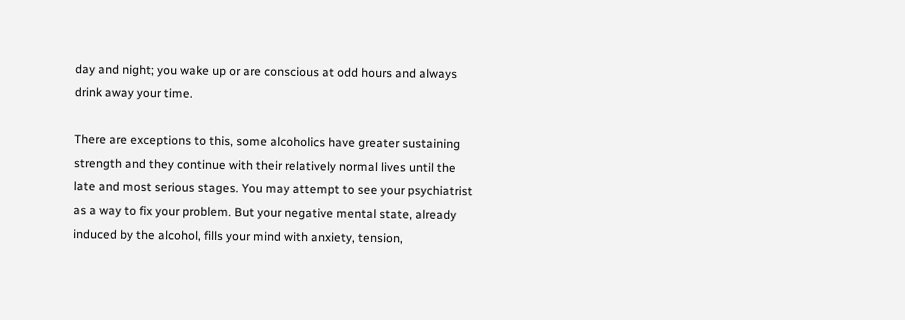day and night; you wake up or are conscious at odd hours and always drink away your time.

There are exceptions to this, some alcoholics have greater sustaining strength and they continue with their relatively normal lives until the late and most serious stages. You may attempt to see your psychiatrist as a way to fix your problem. But your negative mental state, already induced by the alcohol, fills your mind with anxiety, tension,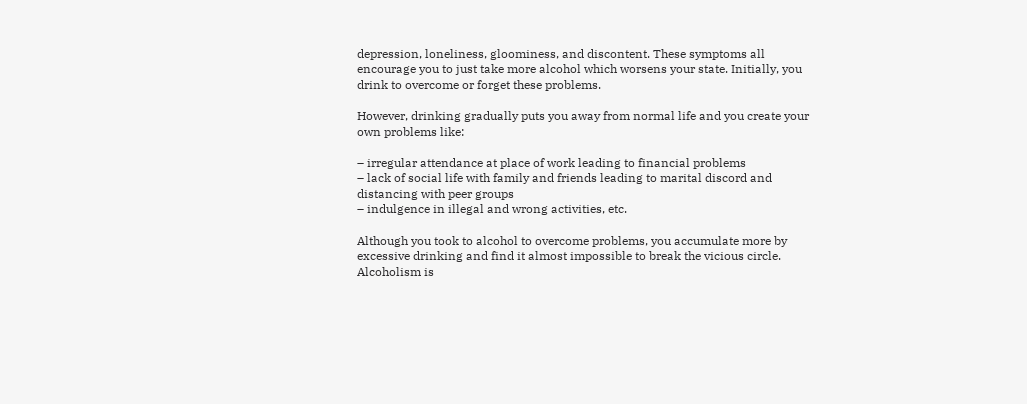depression, loneliness, gloominess, and discontent. These symptoms all encourage you to just take more alcohol which worsens your state. Initially, you drink to overcome or forget these problems.

However, drinking gradually puts you away from normal life and you create your own problems like:

– irregular attendance at place of work leading to financial problems
– lack of social life with family and friends leading to marital discord and distancing with peer groups
– indulgence in illegal and wrong activities, etc.

Although you took to alcohol to overcome problems, you accumulate more by excessive drinking and find it almost impossible to break the vicious circle. Alcoholism is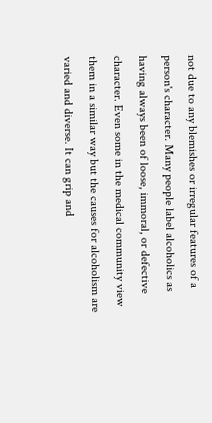not due to any blemishes or irregular features of a person's character. Many people label alcoholics as having always been of loose, immoral, or defective character. Even some in the medical community view them in a similar way but the causes for alcoholism are varied and diverse. It can grip and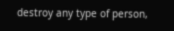destroy any type of person,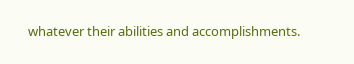whatever their abilities and accomplishments.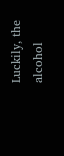Luckily, the alcohol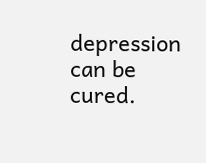depression can be cured.